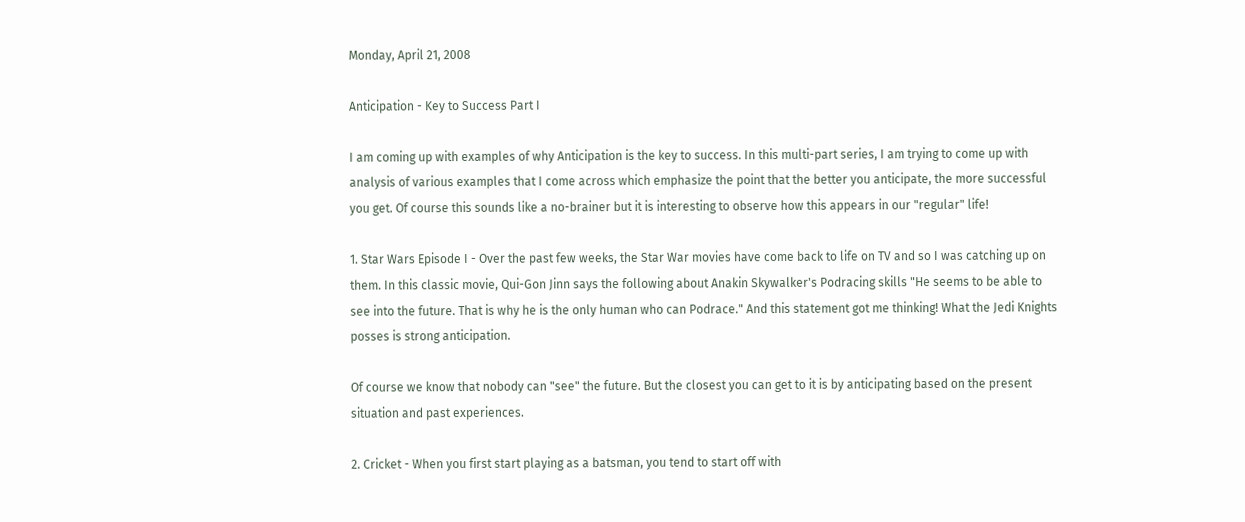Monday, April 21, 2008

Anticipation - Key to Success Part I

I am coming up with examples of why Anticipation is the key to success. In this multi-part series, I am trying to come up with analysis of various examples that I come across which emphasize the point that the better you anticipate, the more successful you get. Of course this sounds like a no-brainer but it is interesting to observe how this appears in our "regular" life!

1. Star Wars Episode I - Over the past few weeks, the Star War movies have come back to life on TV and so I was catching up on them. In this classic movie, Qui-Gon Jinn says the following about Anakin Skywalker's Podracing skills "He seems to be able to see into the future. That is why he is the only human who can Podrace." And this statement got me thinking! What the Jedi Knights posses is strong anticipation.

Of course we know that nobody can "see" the future. But the closest you can get to it is by anticipating based on the present situation and past experiences.

2. Cricket - When you first start playing as a batsman, you tend to start off with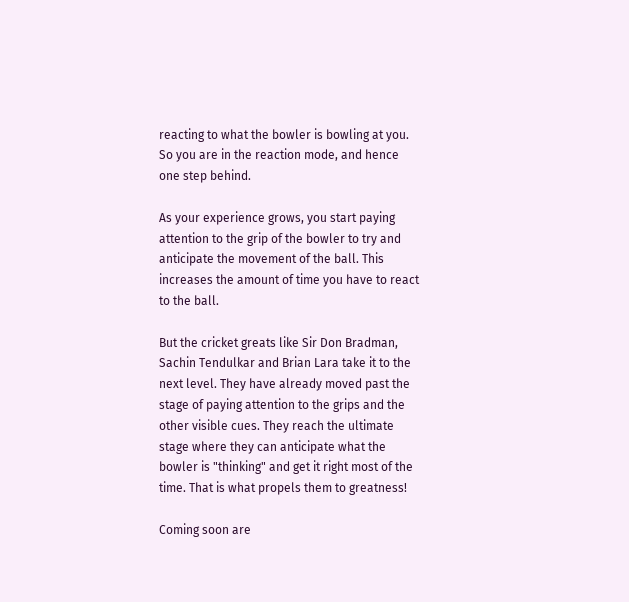reacting to what the bowler is bowling at you. So you are in the reaction mode, and hence one step behind.

As your experience grows, you start paying attention to the grip of the bowler to try and anticipate the movement of the ball. This increases the amount of time you have to react to the ball.

But the cricket greats like Sir Don Bradman, Sachin Tendulkar and Brian Lara take it to the next level. They have already moved past the stage of paying attention to the grips and the other visible cues. They reach the ultimate stage where they can anticipate what the bowler is "thinking" and get it right most of the time. That is what propels them to greatness!

Coming soon are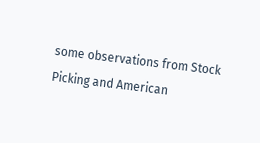some observations from Stock Picking and American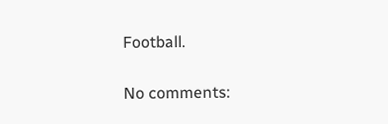Football.

No comments: